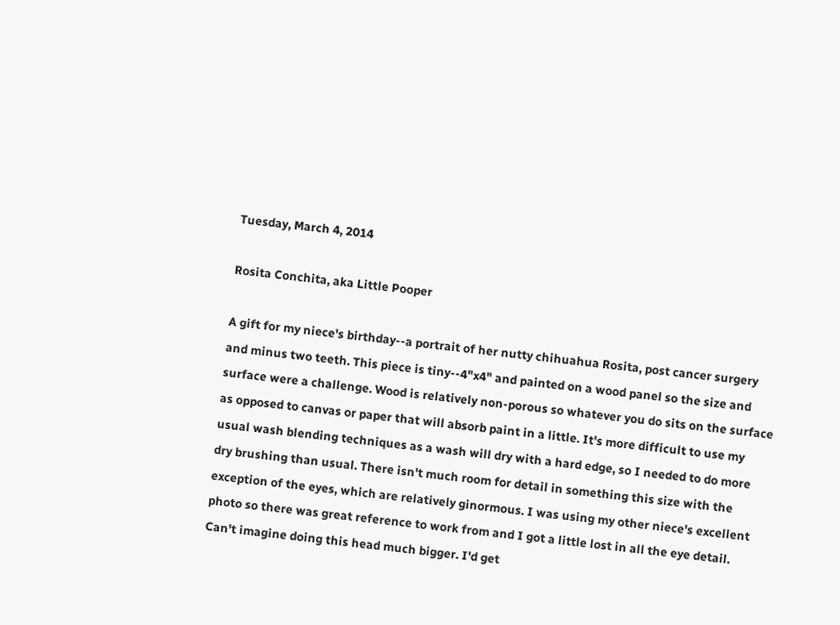Tuesday, March 4, 2014

Rosita Conchita, aka Little Pooper

A gift for my niece's birthday--a portrait of her nutty chihuahua Rosita, post cancer surgery and minus two teeth. This piece is tiny--4"x4" and painted on a wood panel so the size and surface were a challenge. Wood is relatively non-porous so whatever you do sits on the surface as opposed to canvas or paper that will absorb paint in a little. It's more difficult to use my usual wash blending techniques as a wash will dry with a hard edge, so I needed to do more dry brushing than usual. There isn't much room for detail in something this size with the exception of the eyes, which are relatively ginormous. I was using my other niece's excellent photo so there was great reference to work from and I got a little lost in all the eye detail. Can't imagine doing this head much bigger. I'd get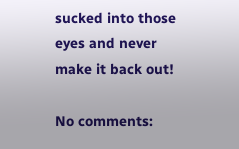sucked into those eyes and never make it back out!

No comments: